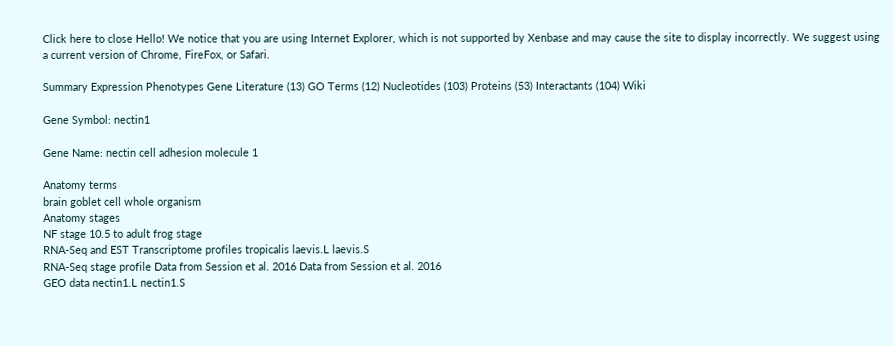Click here to close Hello! We notice that you are using Internet Explorer, which is not supported by Xenbase and may cause the site to display incorrectly. We suggest using a current version of Chrome, FireFox, or Safari.

Summary Expression Phenotypes Gene Literature (13) GO Terms (12) Nucleotides (103) Proteins (53) Interactants (104) Wiki

Gene Symbol: nectin1

Gene Name: nectin cell adhesion molecule 1

Anatomy terms
brain goblet cell whole organism
Anatomy stages
NF stage 10.5 to adult frog stage
RNA-Seq and EST Transcriptome profiles tropicalis laevis.L laevis.S
RNA-Seq stage profile Data from Session et al. 2016 Data from Session et al. 2016
GEO data nectin1.L nectin1.S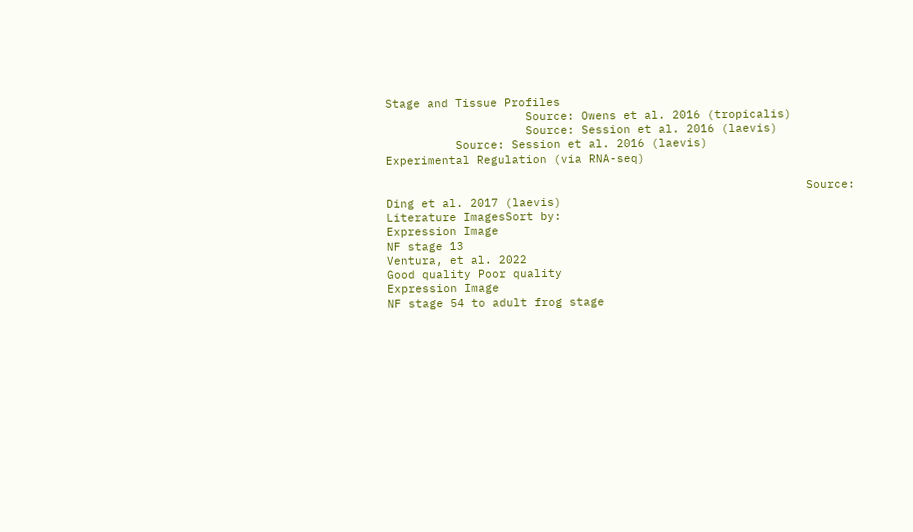Stage and Tissue Profiles
                    Source: Owens et al. 2016 (tropicalis)
                    Source: Session et al. 2016 (laevis)
          Source: Session et al. 2016 (laevis)
Experimental Regulation (via RNA-seq)

                                                            Source: Ding et al. 2017 (laevis)
Literature ImagesSort by:
Expression Image
NF stage 13
Ventura, et al. 2022
Good quality Poor quality
Expression Image
NF stage 54 to adult frog stage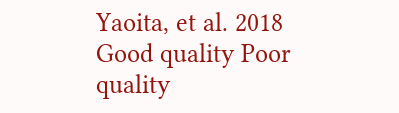Yaoita, et al. 2018
Good quality Poor quality